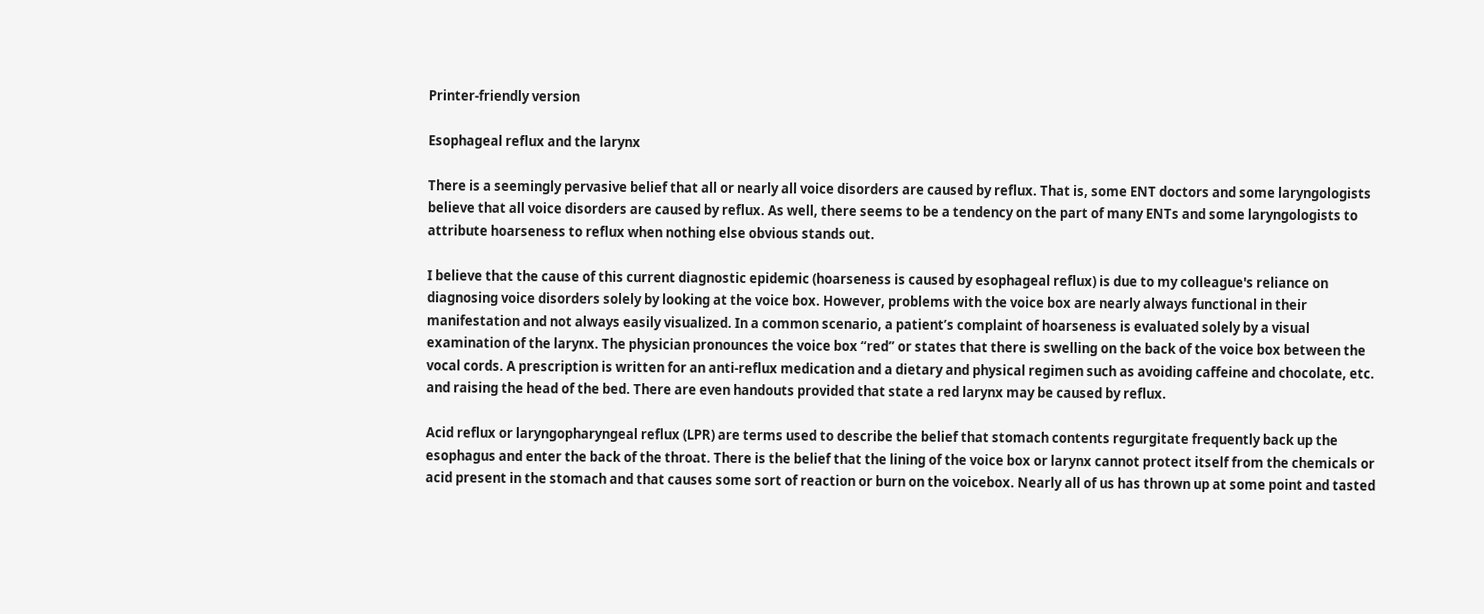Printer-friendly version

Esophageal reflux and the larynx

There is a seemingly pervasive belief that all or nearly all voice disorders are caused by reflux. That is, some ENT doctors and some laryngologists believe that all voice disorders are caused by reflux. As well, there seems to be a tendency on the part of many ENTs and some laryngologists to attribute hoarseness to reflux when nothing else obvious stands out.

I believe that the cause of this current diagnostic epidemic (hoarseness is caused by esophageal reflux) is due to my colleague's reliance on diagnosing voice disorders solely by looking at the voice box. However, problems with the voice box are nearly always functional in their manifestation and not always easily visualized. In a common scenario, a patient’s complaint of hoarseness is evaluated solely by a visual examination of the larynx. The physician pronounces the voice box “red” or states that there is swelling on the back of the voice box between the vocal cords. A prescription is written for an anti-reflux medication and a dietary and physical regimen such as avoiding caffeine and chocolate, etc. and raising the head of the bed. There are even handouts provided that state a red larynx may be caused by reflux.

Acid reflux or laryngopharyngeal reflux (LPR) are terms used to describe the belief that stomach contents regurgitate frequently back up the esophagus and enter the back of the throat. There is the belief that the lining of the voice box or larynx cannot protect itself from the chemicals or acid present in the stomach and that causes some sort of reaction or burn on the voicebox. Nearly all of us has thrown up at some point and tasted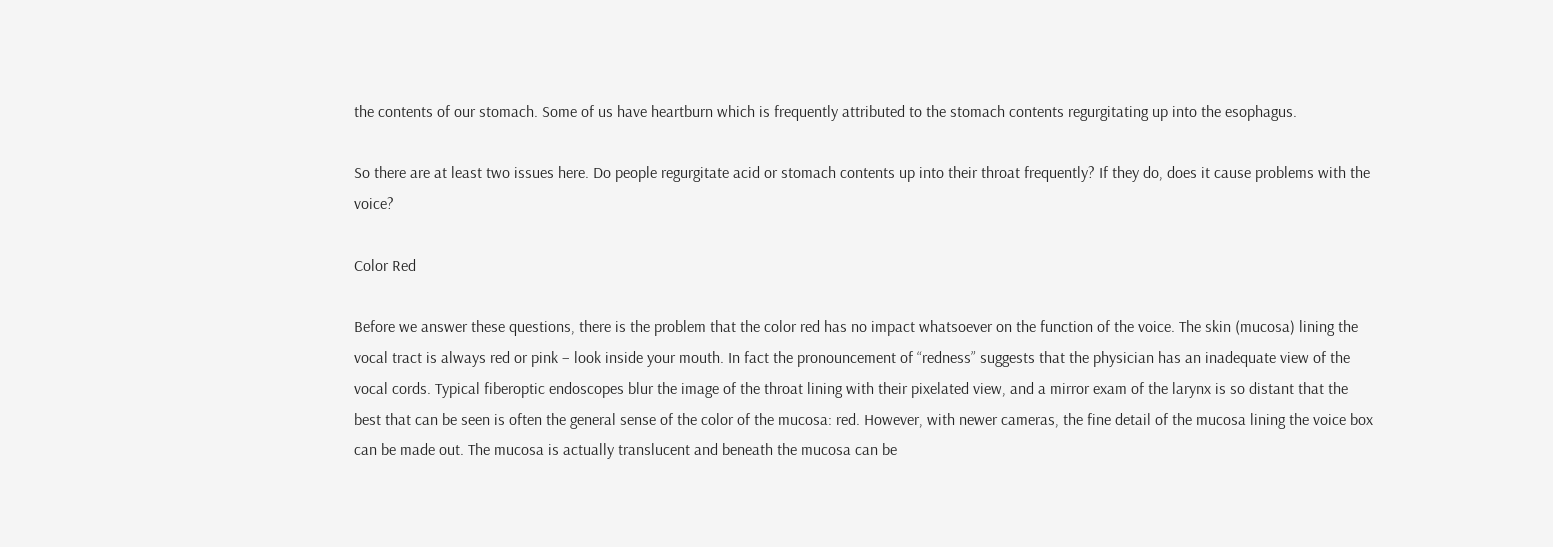the contents of our stomach. Some of us have heartburn which is frequently attributed to the stomach contents regurgitating up into the esophagus.

So there are at least two issues here. Do people regurgitate acid or stomach contents up into their throat frequently? If they do, does it cause problems with the voice?

Color Red

Before we answer these questions, there is the problem that the color red has no impact whatsoever on the function of the voice. The skin (mucosa) lining the vocal tract is always red or pink – look inside your mouth. In fact the pronouncement of “redness” suggests that the physician has an inadequate view of the vocal cords. Typical fiberoptic endoscopes blur the image of the throat lining with their pixelated view, and a mirror exam of the larynx is so distant that the best that can be seen is often the general sense of the color of the mucosa: red. However, with newer cameras, the fine detail of the mucosa lining the voice box can be made out. The mucosa is actually translucent and beneath the mucosa can be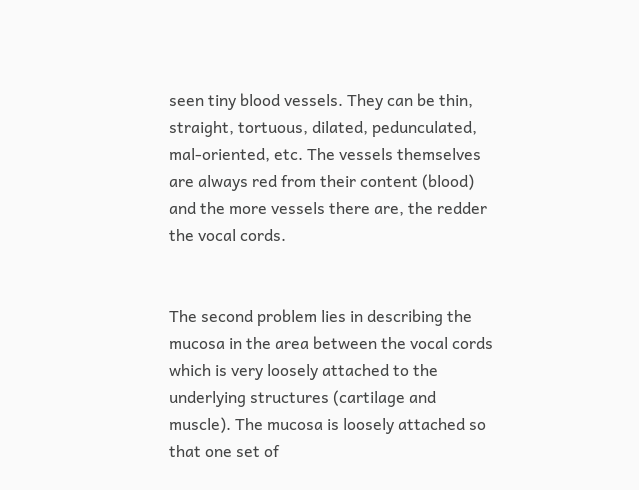seen tiny blood vessels. They can be thin, straight, tortuous, dilated, pedunculated, mal-oriented, etc. The vessels themselves are always red from their content (blood) and the more vessels there are, the redder the vocal cords.


The second problem lies in describing the mucosa in the area between the vocal cords which is very loosely attached to the underlying structures (cartilage and muscle). The mucosa is loosely attached so that one set of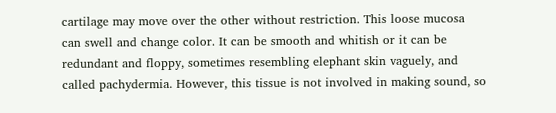cartilage may move over the other without restriction. This loose mucosa can swell and change color. It can be smooth and whitish or it can be redundant and floppy, sometimes resembling elephant skin vaguely, and called pachydermia. However, this tissue is not involved in making sound, so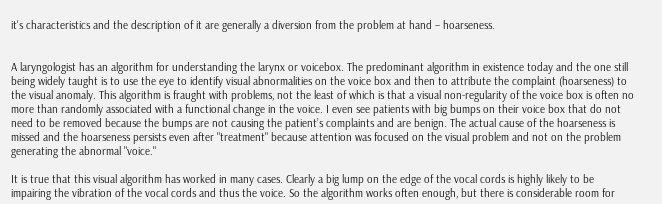it's characteristics and the description of it are generally a diversion from the problem at hand – hoarseness.


A laryngologist has an algorithm for understanding the larynx or voicebox. The predominant algorithm in existence today and the one still being widely taught is to use the eye to identify visual abnormalities on the voice box and then to attribute the complaint (hoarseness) to the visual anomaly. This algorithm is fraught with problems, not the least of which is that a visual non-regularity of the voice box is often no more than randomly associated with a functional change in the voice. I even see patients with big bumps on their voice box that do not need to be removed because the bumps are not causing the patient’s complaints and are benign. The actual cause of the hoarseness is missed and the hoarseness persists even after "treatment" because attention was focused on the visual problem and not on the problem generating the abnormal "voice."

It is true that this visual algorithm has worked in many cases. Clearly a big lump on the edge of the vocal cords is highly likely to be impairing the vibration of the vocal cords and thus the voice. So the algorithm works often enough, but there is considerable room for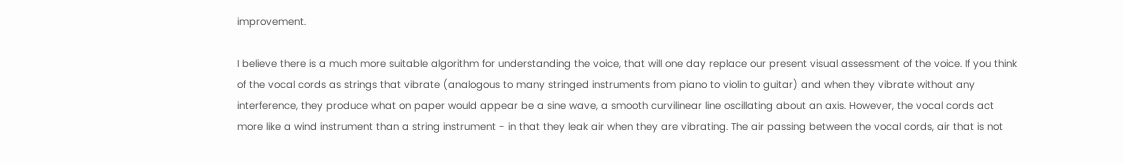improvement.

I believe there is a much more suitable algorithm for understanding the voice, that will one day replace our present visual assessment of the voice. If you think of the vocal cords as strings that vibrate (analogous to many stringed instruments from piano to violin to guitar) and when they vibrate without any interference, they produce what on paper would appear be a sine wave, a smooth curvilinear line oscillating about an axis. However, the vocal cords act more like a wind instrument than a string instrument - in that they leak air when they are vibrating. The air passing between the vocal cords, air that is not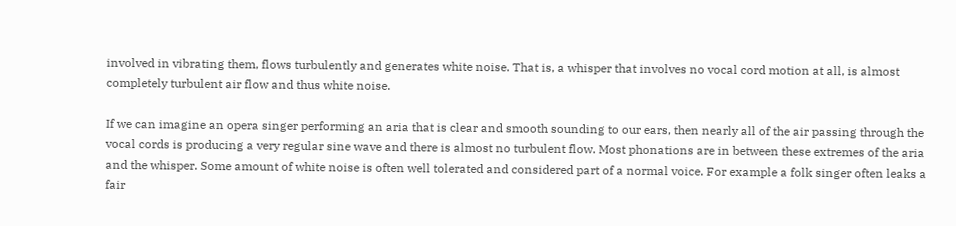involved in vibrating them, flows turbulently and generates white noise. That is, a whisper that involves no vocal cord motion at all, is almost completely turbulent air flow and thus white noise.

If we can imagine an opera singer performing an aria that is clear and smooth sounding to our ears, then nearly all of the air passing through the vocal cords is producing a very regular sine wave and there is almost no turbulent flow. Most phonations are in between these extremes of the aria and the whisper. Some amount of white noise is often well tolerated and considered part of a normal voice. For example a folk singer often leaks a fair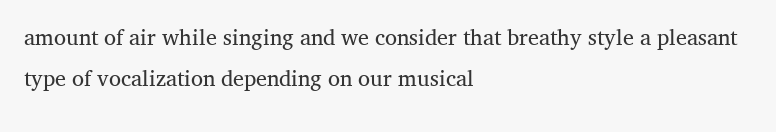amount of air while singing and we consider that breathy style a pleasant type of vocalization depending on our musical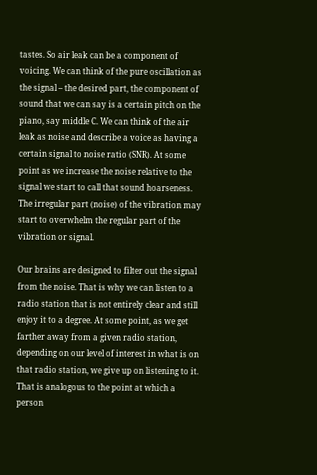tastes. So air leak can be a component of voicing. We can think of the pure oscillation as the signal – the desired part, the component of sound that we can say is a certain pitch on the piano, say middle C. We can think of the air leak as noise and describe a voice as having a certain signal to noise ratio (SNR). At some point as we increase the noise relative to the signal we start to call that sound hoarseness. The irregular part (noise) of the vibration may start to overwhelm the regular part of the vibration or signal.

Our brains are designed to filter out the signal from the noise. That is why we can listen to a radio station that is not entirely clear and still enjoy it to a degree. At some point, as we get farther away from a given radio station, depending on our level of interest in what is on that radio station, we give up on listening to it. That is analogous to the point at which a person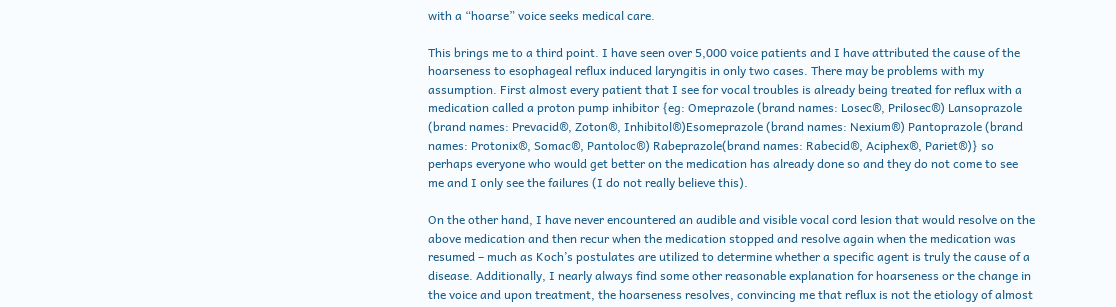with a “hoarse” voice seeks medical care.

This brings me to a third point. I have seen over 5,000 voice patients and I have attributed the cause of the hoarseness to esophageal reflux induced laryngitis in only two cases. There may be problems with my assumption. First almost every patient that I see for vocal troubles is already being treated for reflux with a medication called a proton pump inhibitor {eg: Omeprazole (brand names: Losec®, Prilosec®) Lansoprazole (brand names: Prevacid®, Zoton®, Inhibitol®)Esomeprazole (brand names: Nexium®) Pantoprazole (brand names: Protonix®, Somac®, Pantoloc®) Rabeprazole(brand names: Rabecid®, Aciphex®, Pariet®)} so perhaps everyone who would get better on the medication has already done so and they do not come to see me and I only see the failures (I do not really believe this).

On the other hand, I have never encountered an audible and visible vocal cord lesion that would resolve on the above medication and then recur when the medication stopped and resolve again when the medication was resumed – much as Koch’s postulates are utilized to determine whether a specific agent is truly the cause of a disease. Additionally, I nearly always find some other reasonable explanation for hoarseness or the change in the voice and upon treatment, the hoarseness resolves, convincing me that reflux is not the etiology of almost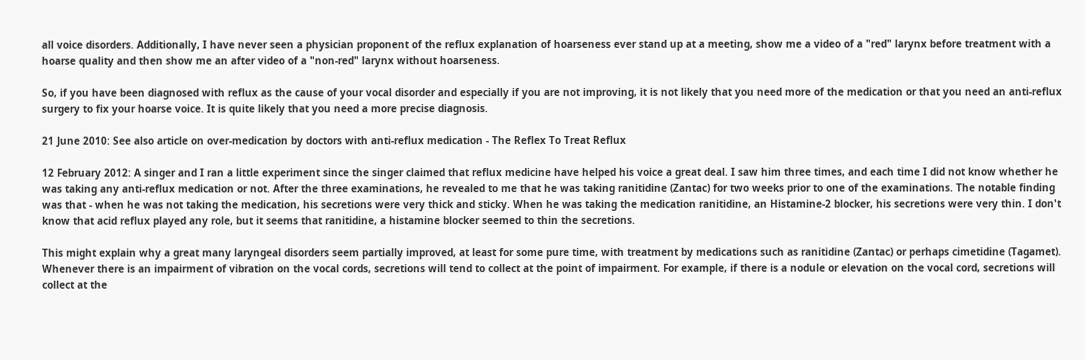all voice disorders. Additionally, I have never seen a physician proponent of the reflux explanation of hoarseness ever stand up at a meeting, show me a video of a "red" larynx before treatment with a hoarse quality and then show me an after video of a "non-red" larynx without hoarseness.

So, if you have been diagnosed with reflux as the cause of your vocal disorder and especially if you are not improving, it is not likely that you need more of the medication or that you need an anti-reflux surgery to fix your hoarse voice. It is quite likely that you need a more precise diagnosis.

21 June 2010: See also article on over-medication by doctors with anti-reflux medication - The Reflex To Treat Reflux

12 February 2012: A singer and I ran a little experiment since the singer claimed that reflux medicine have helped his voice a great deal. I saw him three times, and each time I did not know whether he was taking any anti-reflux medication or not. After the three examinations, he revealed to me that he was taking ranitidine (Zantac) for two weeks prior to one of the examinations. The notable finding was that - when he was not taking the medication, his secretions were very thick and sticky. When he was taking the medication ranitidine, an Histamine-2 blocker, his secretions were very thin. I don't know that acid reflux played any role, but it seems that ranitidine, a histamine blocker seemed to thin the secretions.

This might explain why a great many laryngeal disorders seem partially improved, at least for some pure time, with treatment by medications such as ranitidine (Zantac) or perhaps cimetidine (Tagamet). Whenever there is an impairment of vibration on the vocal cords, secretions will tend to collect at the point of impairment. For example, if there is a nodule or elevation on the vocal cord, secretions will collect at the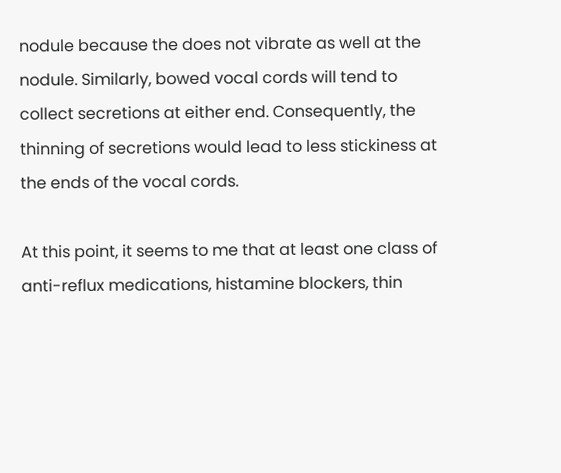nodule because the does not vibrate as well at the nodule. Similarly, bowed vocal cords will tend to collect secretions at either end. Consequently, the thinning of secretions would lead to less stickiness at the ends of the vocal cords.

At this point, it seems to me that at least one class of anti-reflux medications, histamine blockers, thin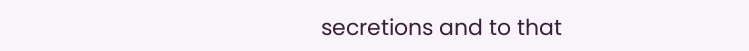secretions and to that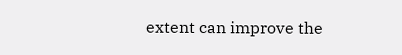extent can improve the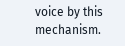voice by this mechanism.